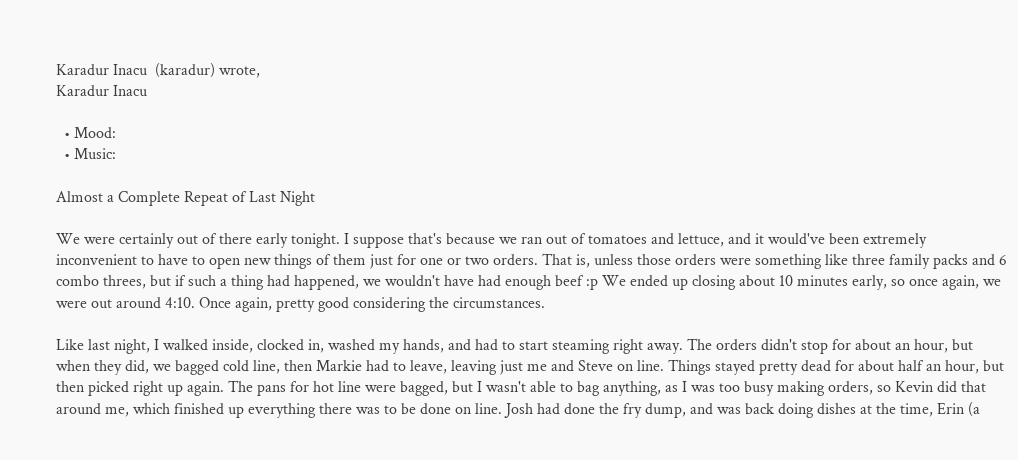Karadur Inacu  (karadur) wrote,
Karadur Inacu

  • Mood:
  • Music:

Almost a Complete Repeat of Last Night

We were certainly out of there early tonight. I suppose that's because we ran out of tomatoes and lettuce, and it would've been extremely inconvenient to have to open new things of them just for one or two orders. That is, unless those orders were something like three family packs and 6 combo threes, but if such a thing had happened, we wouldn't have had enough beef :p We ended up closing about 10 minutes early, so once again, we were out around 4:10. Once again, pretty good considering the circumstances.

Like last night, I walked inside, clocked in, washed my hands, and had to start steaming right away. The orders didn't stop for about an hour, but when they did, we bagged cold line, then Markie had to leave, leaving just me and Steve on line. Things stayed pretty dead for about half an hour, but then picked right up again. The pans for hot line were bagged, but I wasn't able to bag anything, as I was too busy making orders, so Kevin did that around me, which finished up everything there was to be done on line. Josh had done the fry dump, and was back doing dishes at the time, Erin (a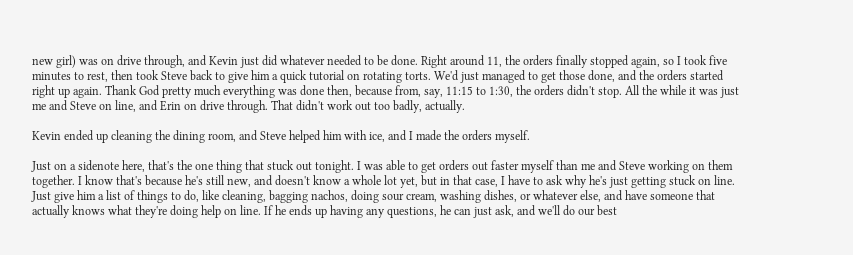new girl) was on drive through, and Kevin just did whatever needed to be done. Right around 11, the orders finally stopped again, so I took five minutes to rest, then took Steve back to give him a quick tutorial on rotating torts. We'd just managed to get those done, and the orders started right up again. Thank God pretty much everything was done then, because from, say, 11:15 to 1:30, the orders didn't stop. All the while it was just me and Steve on line, and Erin on drive through. That didn't work out too badly, actually.

Kevin ended up cleaning the dining room, and Steve helped him with ice, and I made the orders myself.

Just on a sidenote here, that's the one thing that stuck out tonight. I was able to get orders out faster myself than me and Steve working on them together. I know that's because he's still new, and doesn't know a whole lot yet, but in that case, I have to ask why he's just getting stuck on line. Just give him a list of things to do, like cleaning, bagging nachos, doing sour cream, washing dishes, or whatever else, and have someone that actually knows what they're doing help on line. If he ends up having any questions, he can just ask, and we'll do our best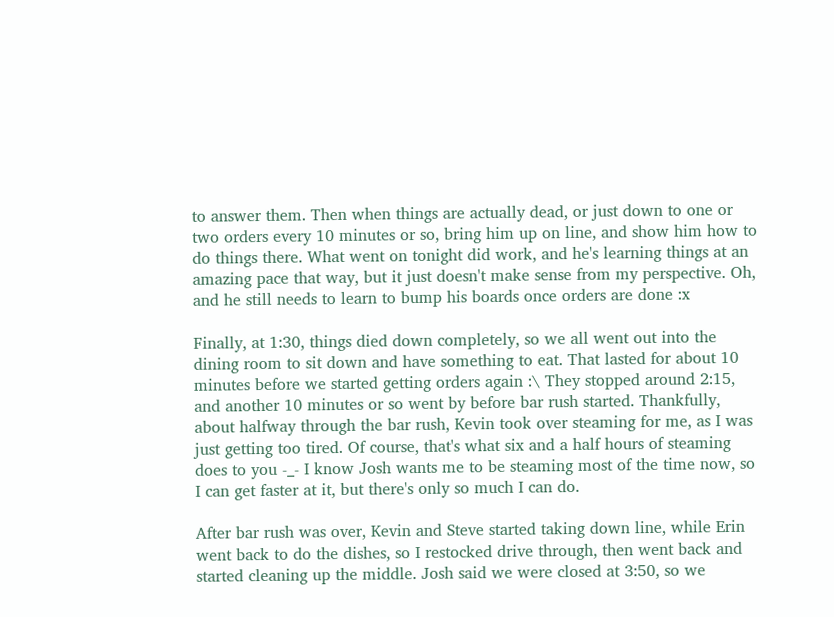to answer them. Then when things are actually dead, or just down to one or two orders every 10 minutes or so, bring him up on line, and show him how to do things there. What went on tonight did work, and he's learning things at an amazing pace that way, but it just doesn't make sense from my perspective. Oh, and he still needs to learn to bump his boards once orders are done :x

Finally, at 1:30, things died down completely, so we all went out into the dining room to sit down and have something to eat. That lasted for about 10 minutes before we started getting orders again :\ They stopped around 2:15, and another 10 minutes or so went by before bar rush started. Thankfully, about halfway through the bar rush, Kevin took over steaming for me, as I was just getting too tired. Of course, that's what six and a half hours of steaming does to you -_- I know Josh wants me to be steaming most of the time now, so I can get faster at it, but there's only so much I can do.

After bar rush was over, Kevin and Steve started taking down line, while Erin went back to do the dishes, so I restocked drive through, then went back and started cleaning up the middle. Josh said we were closed at 3:50, so we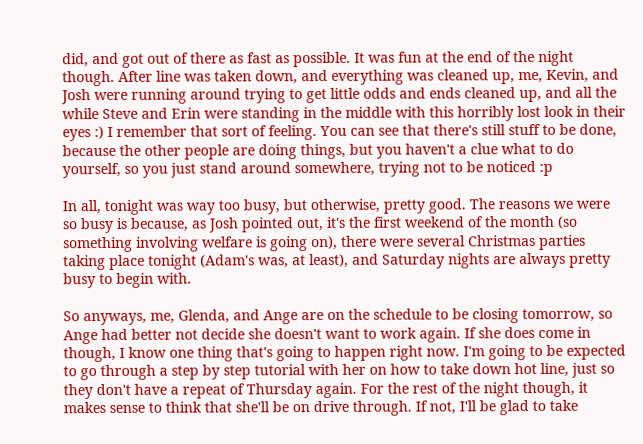did, and got out of there as fast as possible. It was fun at the end of the night though. After line was taken down, and everything was cleaned up, me, Kevin, and Josh were running around trying to get little odds and ends cleaned up, and all the while Steve and Erin were standing in the middle with this horribly lost look in their eyes :) I remember that sort of feeling. You can see that there's still stuff to be done, because the other people are doing things, but you haven't a clue what to do yourself, so you just stand around somewhere, trying not to be noticed :p

In all, tonight was way too busy, but otherwise, pretty good. The reasons we were so busy is because, as Josh pointed out, it's the first weekend of the month (so something involving welfare is going on), there were several Christmas parties taking place tonight (Adam's was, at least), and Saturday nights are always pretty busy to begin with.

So anyways, me, Glenda, and Ange are on the schedule to be closing tomorrow, so Ange had better not decide she doesn't want to work again. If she does come in though, I know one thing that's going to happen right now. I'm going to be expected to go through a step by step tutorial with her on how to take down hot line, just so they don't have a repeat of Thursday again. For the rest of the night though, it makes sense to think that she'll be on drive through. If not, I'll be glad to take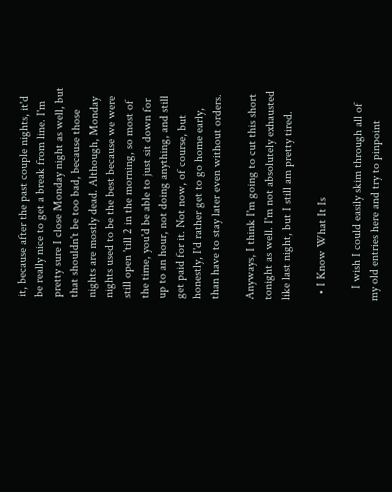it, because after the past couple nights, it'd be really nice to get a break from line. I'm pretty sure I close Monday night as well, but that shouldn't be too bad, because those nights are mostly dead. Although, Monday nights used to be the best because we were still open 'till 2 in the morning, so most of the time, you'd be able to just sit down for up to an hour, not doing anything, and still get paid for it. Not now, of course, but honestly, I'd rather get to go home early, than have to stay later even without orders.

Anyways, I think I'm going to cut this short tonight as well. I'm not absolutely exhausted like last night, but I still am pretty tired.

  • I Know What It Is

    I wish I could easily skim through all of my old entries here and try to pinpoint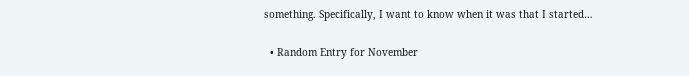something. Specifically, I want to know when it was that I started…

  • Random Entry for November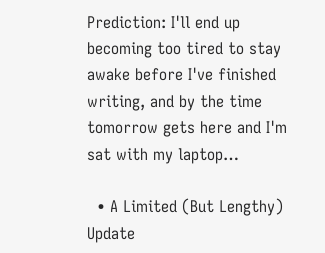Prediction: I'll end up becoming too tired to stay awake before I've finished writing, and by the time tomorrow gets here and I'm sat with my laptop…

  • A Limited (But Lengthy) Update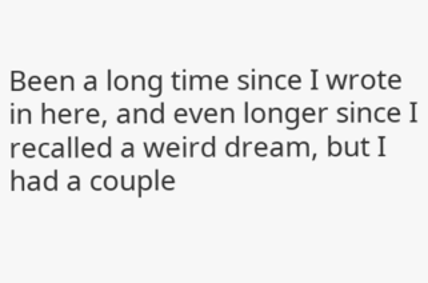Been a long time since I wrote in here, and even longer since I recalled a weird dream, but I had a couple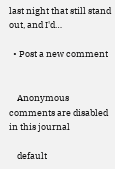last night that still stand out, and I'd…

  • Post a new comment


    Anonymous comments are disabled in this journal

    default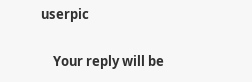userpic

    Your reply will be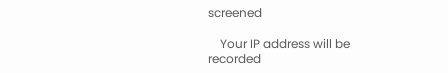screened

    Your IP address will be recorded